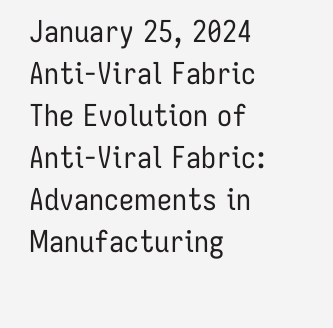January 25, 2024
Anti-Viral Fabric
The Evolution of Anti-Viral Fabric: Advancements in Manufacturing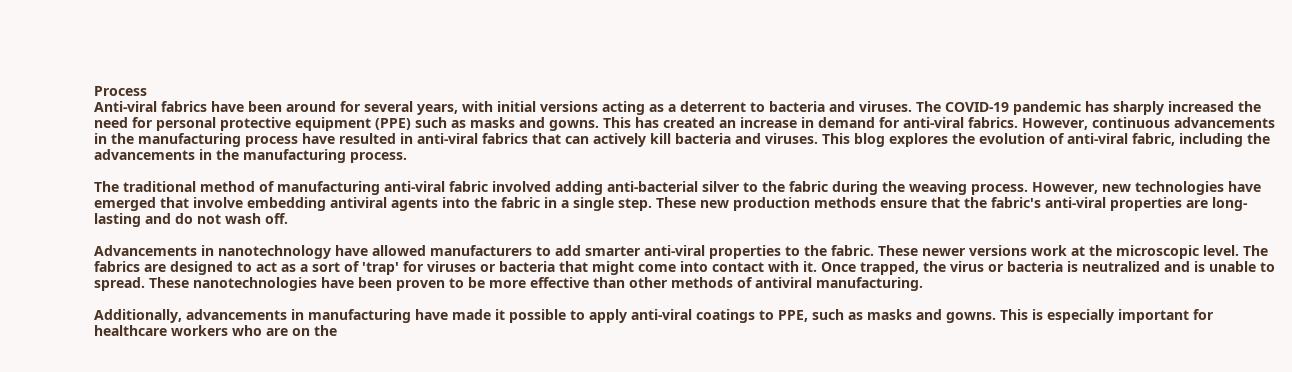Process
Anti-viral fabrics have been around for several years, with initial versions acting as a deterrent to bacteria and viruses. The COVID-19 pandemic has sharply increased the need for personal protective equipment (PPE) such as masks and gowns. This has created an increase in demand for anti-viral fabrics. However, continuous advancements in the manufacturing process have resulted in anti-viral fabrics that can actively kill bacteria and viruses. This blog explores the evolution of anti-viral fabric, including the advancements in the manufacturing process.

The traditional method of manufacturing anti-viral fabric involved adding anti-bacterial silver to the fabric during the weaving process. However, new technologies have emerged that involve embedding antiviral agents into the fabric in a single step. These new production methods ensure that the fabric's anti-viral properties are long-lasting and do not wash off.

Advancements in nanotechnology have allowed manufacturers to add smarter anti-viral properties to the fabric. These newer versions work at the microscopic level. The fabrics are designed to act as a sort of 'trap' for viruses or bacteria that might come into contact with it. Once trapped, the virus or bacteria is neutralized and is unable to spread. These nanotechnologies have been proven to be more effective than other methods of antiviral manufacturing.

Additionally, advancements in manufacturing have made it possible to apply anti-viral coatings to PPE, such as masks and gowns. This is especially important for healthcare workers who are on the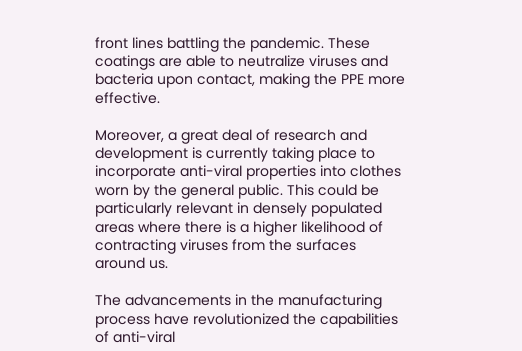front lines battling the pandemic. These coatings are able to neutralize viruses and bacteria upon contact, making the PPE more effective.

Moreover, a great deal of research and development is currently taking place to incorporate anti-viral properties into clothes worn by the general public. This could be particularly relevant in densely populated areas where there is a higher likelihood of contracting viruses from the surfaces around us.

The advancements in the manufacturing process have revolutionized the capabilities of anti-viral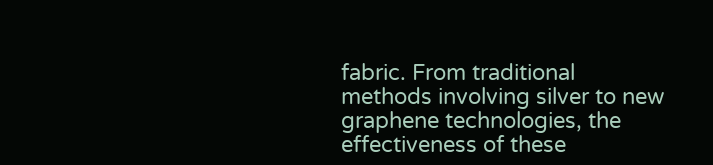fabric. From traditional methods involving silver to new graphene technologies, the effectiveness of these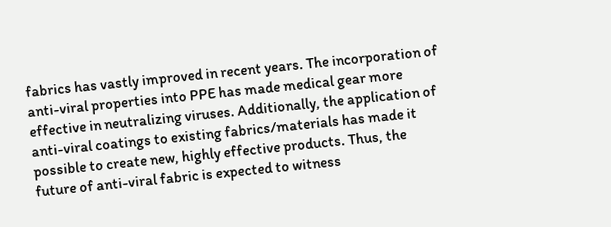fabrics has vastly improved in recent years. The incorporation of anti-viral properties into PPE has made medical gear more effective in neutralizing viruses. Additionally, the application of anti-viral coatings to existing fabrics/materials has made it possible to create new, highly effective products. Thus, the future of anti-viral fabric is expected to witness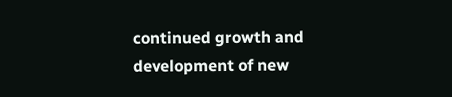continued growth and development of new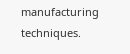manufacturing techniques.